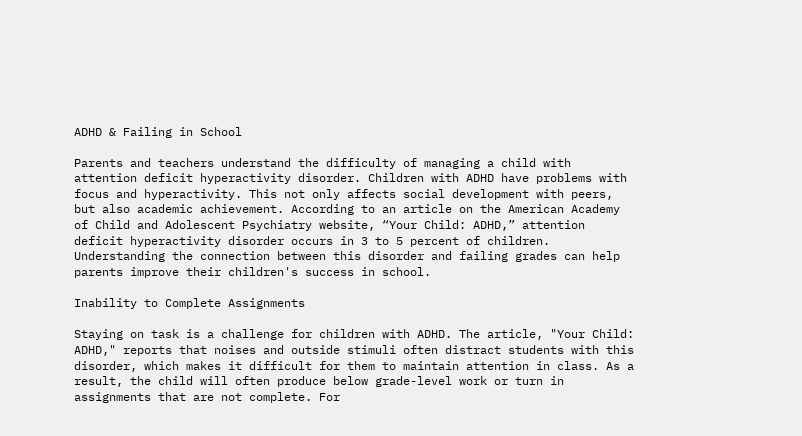ADHD & Failing in School

Parents and teachers understand the difficulty of managing a child with attention deficit hyperactivity disorder. Children with ADHD have problems with focus and hyperactivity. This not only affects social development with peers, but also academic achievement. According to an article on the American Academy of Child and Adolescent Psychiatry website, “Your Child: ADHD,” attention deficit hyperactivity disorder occurs in 3 to 5 percent of children. Understanding the connection between this disorder and failing grades can help parents improve their children's success in school.

Inability to Complete Assignments

Staying on task is a challenge for children with ADHD. The article, "Your Child: ADHD," reports that noises and outside stimuli often distract students with this disorder, which makes it difficult for them to maintain attention in class. As a result, the child will often produce below grade-level work or turn in assignments that are not complete. For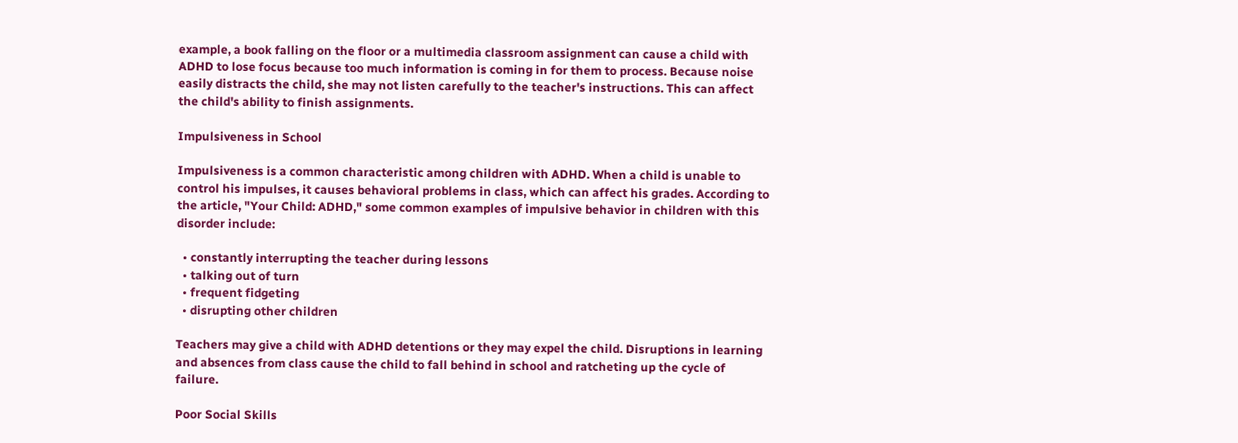example, a book falling on the floor or a multimedia classroom assignment can cause a child with ADHD to lose focus because too much information is coming in for them to process. Because noise easily distracts the child, she may not listen carefully to the teacher's instructions. This can affect the child's ability to finish assignments.

Impulsiveness in School

Impulsiveness is a common characteristic among children with ADHD. When a child is unable to control his impulses, it causes behavioral problems in class, which can affect his grades. According to the article, "Your Child: ADHD," some common examples of impulsive behavior in children with this disorder include:

  • constantly interrupting the teacher during lessons
  • talking out of turn
  • frequent fidgeting
  • disrupting other children

Teachers may give a child with ADHD detentions or they may expel the child. Disruptions in learning and absences from class cause the child to fall behind in school and ratcheting up the cycle of failure.

Poor Social Skills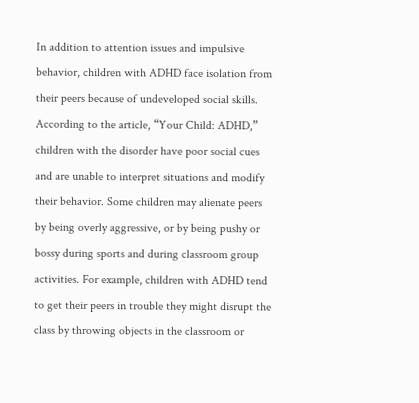In addition to attention issues and impulsive behavior, children with ADHD face isolation from their peers because of undeveloped social skills. According to the article, “Your Child: ADHD,” children with the disorder have poor social cues and are unable to interpret situations and modify their behavior. Some children may alienate peers by being overly aggressive, or by being pushy or bossy during sports and during classroom group activities. For example, children with ADHD tend to get their peers in trouble they might disrupt the class by throwing objects in the classroom or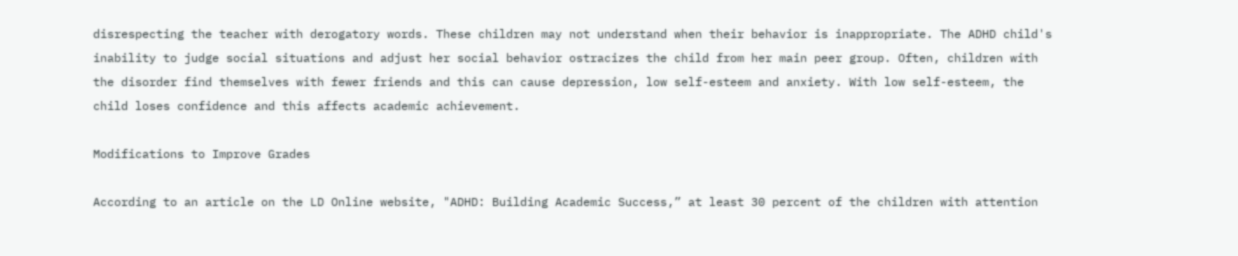disrespecting the teacher with derogatory words. These children may not understand when their behavior is inappropriate. The ADHD child's inability to judge social situations and adjust her social behavior ostracizes the child from her main peer group. Often, children with the disorder find themselves with fewer friends and this can cause depression, low self-esteem and anxiety. With low self-esteem, the child loses confidence and this affects academic achievement.

Modifications to Improve Grades

According to an article on the LD Online website, "ADHD: Building Academic Success,” at least 30 percent of the children with attention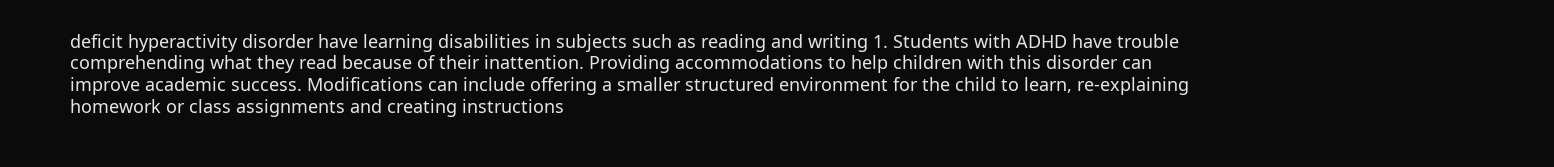deficit hyperactivity disorder have learning disabilities in subjects such as reading and writing 1. Students with ADHD have trouble comprehending what they read because of their inattention. Providing accommodations to help children with this disorder can improve academic success. Modifications can include offering a smaller structured environment for the child to learn, re-explaining homework or class assignments and creating instructions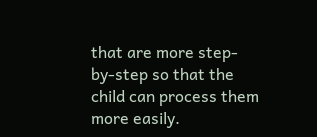that are more step-by-step so that the child can process them more easily.